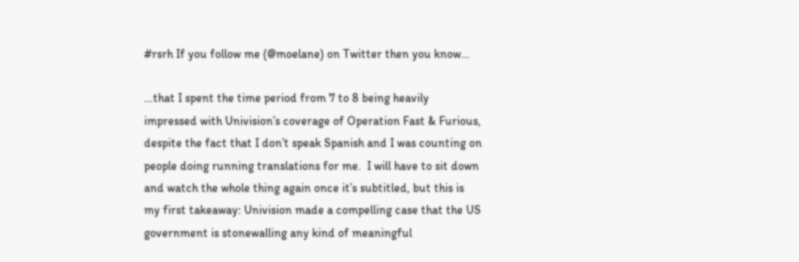#rsrh If you follow me (@moelane) on Twitter then you know…

…that I spent the time period from 7 to 8 being heavily impressed with Univision’s coverage of Operation Fast & Furious, despite the fact that I don’t speak Spanish and I was counting on people doing running translations for me.  I will have to sit down and watch the whole thing again once it’s subtitled, but this is my first takeaway: Univision made a compelling case that the US government is stonewalling any kind of meaningful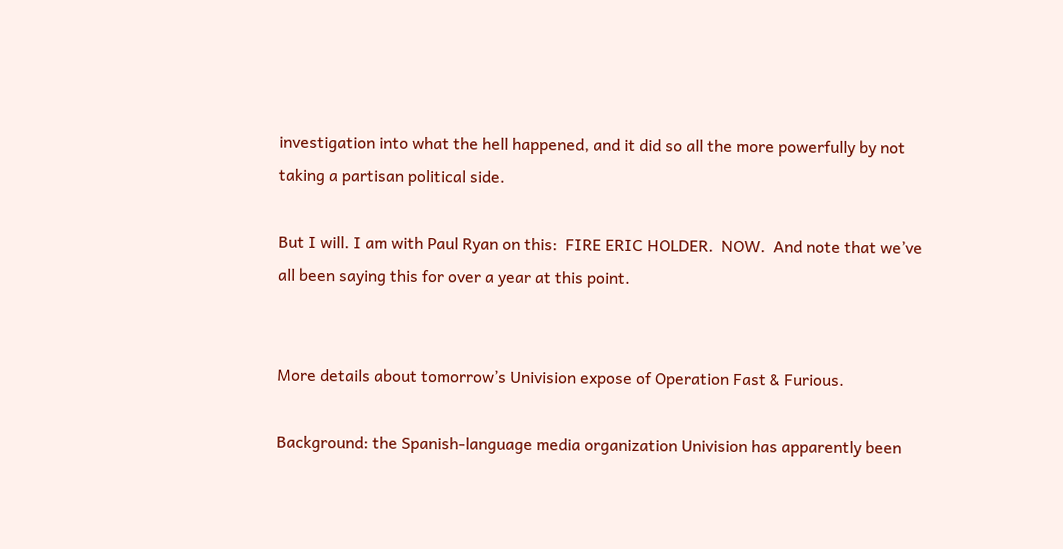investigation into what the hell happened, and it did so all the more powerfully by not taking a partisan political side.

But I will. I am with Paul Ryan on this:  FIRE ERIC HOLDER.  NOW.  And note that we’ve all been saying this for over a year at this point.


More details about tomorrow’s Univision expose of Operation Fast & Furious.

Background: the Spanish-language media organization Univision has apparently been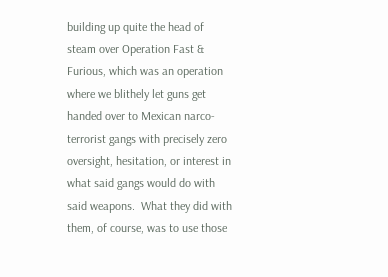building up quite the head of steam over Operation Fast & Furious, which was an operation where we blithely let guns get handed over to Mexican narco-terrorist gangs with precisely zero oversight, hesitation, or interest in what said gangs would do with said weapons.  What they did with them, of course, was to use those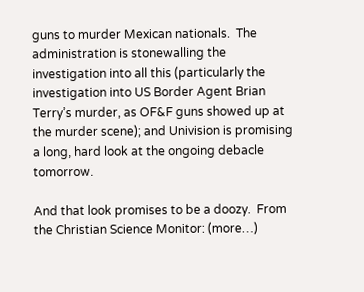guns to murder Mexican nationals.  The administration is stonewalling the investigation into all this (particularly the investigation into US Border Agent Brian Terry’s murder, as OF&F guns showed up at the murder scene); and Univision is promising a long, hard look at the ongoing debacle tomorrow.

And that look promises to be a doozy.  From the Christian Science Monitor: (more…)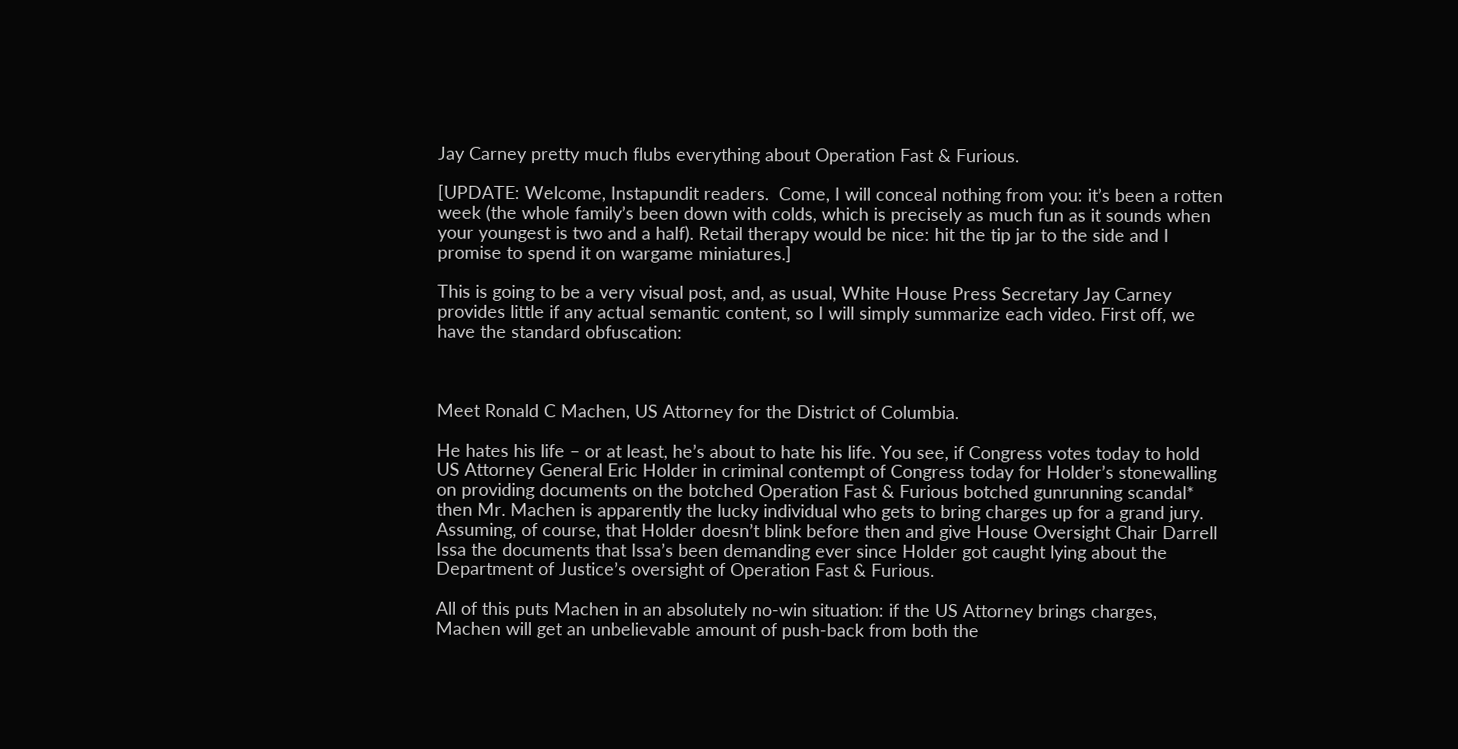Jay Carney pretty much flubs everything about Operation Fast & Furious.

[UPDATE: Welcome, Instapundit readers.  Come, I will conceal nothing from you: it’s been a rotten week (the whole family’s been down with colds, which is precisely as much fun as it sounds when your youngest is two and a half). Retail therapy would be nice: hit the tip jar to the side and I promise to spend it on wargame miniatures.]

This is going to be a very visual post, and, as usual, White House Press Secretary Jay Carney provides little if any actual semantic content, so I will simply summarize each video. First off, we have the standard obfuscation:



Meet Ronald C Machen, US Attorney for the District of Columbia.

He hates his life – or at least, he’s about to hate his life. You see, if Congress votes today to hold US Attorney General Eric Holder in criminal contempt of Congress today for Holder’s stonewalling on providing documents on the botched Operation Fast & Furious botched gunrunning scandal* then Mr. Machen is apparently the lucky individual who gets to bring charges up for a grand jury.  Assuming, of course, that Holder doesn’t blink before then and give House Oversight Chair Darrell Issa the documents that Issa’s been demanding ever since Holder got caught lying about the Department of Justice’s oversight of Operation Fast & Furious.

All of this puts Machen in an absolutely no-win situation: if the US Attorney brings charges, Machen will get an unbelievable amount of push-back from both the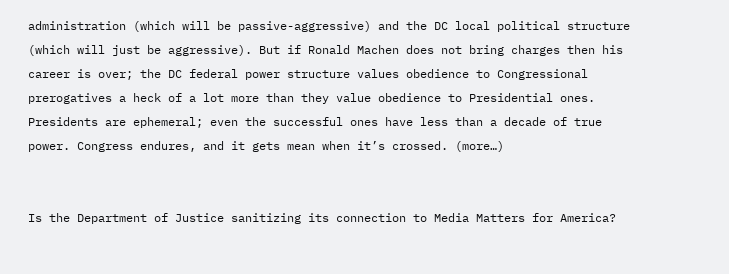administration (which will be passive-aggressive) and the DC local political structure (which will just be aggressive). But if Ronald Machen does not bring charges then his career is over; the DC federal power structure values obedience to Congressional prerogatives a heck of a lot more than they value obedience to Presidential ones.  Presidents are ephemeral; even the successful ones have less than a decade of true power. Congress endures, and it gets mean when it’s crossed. (more…)


Is the Department of Justice sanitizing its connection to Media Matters for America?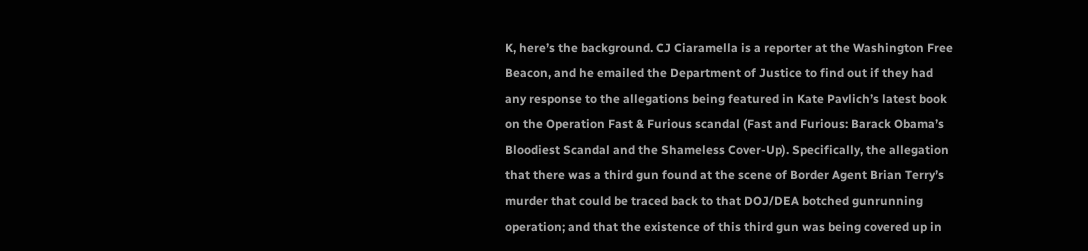K, here’s the background. CJ Ciaramella is a reporter at the Washington Free Beacon, and he emailed the Department of Justice to find out if they had any response to the allegations being featured in Kate Pavlich’s latest book on the Operation Fast & Furious scandal (Fast and Furious: Barack Obama’s Bloodiest Scandal and the Shameless Cover-Up). Specifically, the allegation that there was a third gun found at the scene of Border Agent Brian Terry’s murder that could be traced back to that DOJ/DEA botched gunrunning operation; and that the existence of this third gun was being covered up in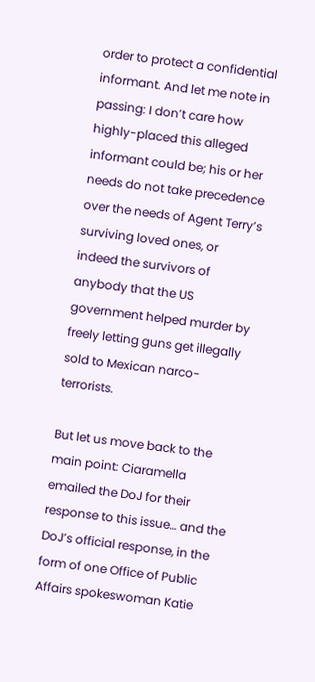order to protect a confidential informant. And let me note in passing: I don’t care how highly-placed this alleged informant could be; his or her needs do not take precedence over the needs of Agent Terry’s surviving loved ones, or indeed the survivors of anybody that the US government helped murder by freely letting guns get illegally sold to Mexican narco-terrorists.

But let us move back to the main point: Ciaramella emailed the DoJ for their response to this issue… and the DoJ’s official response, in the form of one Office of Public Affairs spokeswoman Katie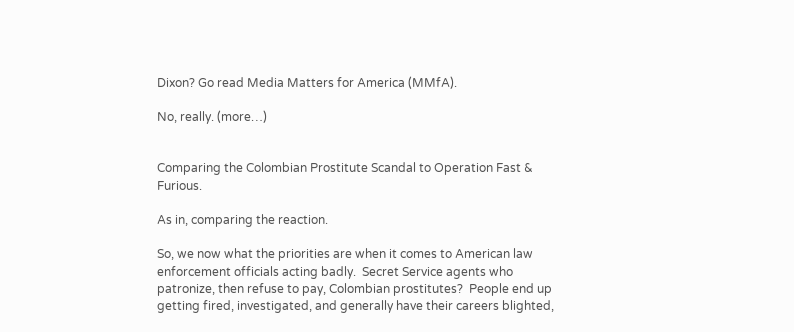Dixon? Go read Media Matters for America (MMfA).

No, really. (more…)


Comparing the Colombian Prostitute Scandal to Operation Fast & Furious.

As in, comparing the reaction.

So, we now what the priorities are when it comes to American law enforcement officials acting badly.  Secret Service agents who patronize, then refuse to pay, Colombian prostitutes?  People end up getting fired, investigated, and generally have their careers blighted,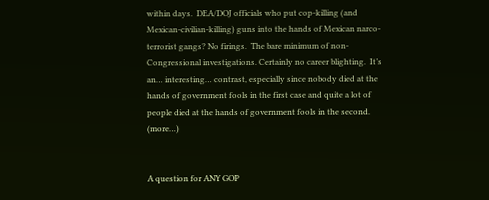within days.  DEA/DOJ officials who put cop-killing (and Mexican-civilian-killing) guns into the hands of Mexican narco-terrorist gangs? No firings.  The bare minimum of non-Congressional investigations. Certainly no career blighting.  It’s an… interesting… contrast, especially since nobody died at the hands of government fools in the first case and quite a lot of people died at the hands of government fools in the second. (more…)


A question for ANY GOP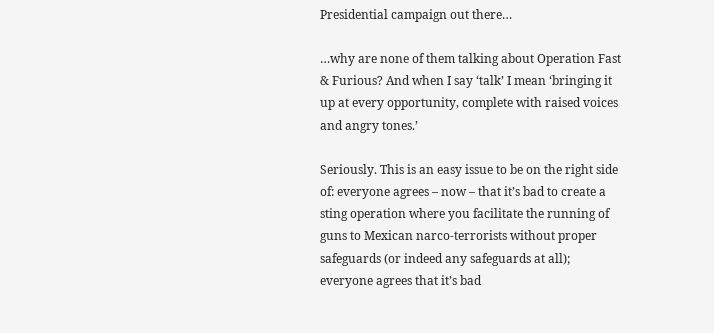Presidential campaign out there…

…why are none of them talking about Operation Fast & Furious? And when I say ‘talk’ I mean ‘bringing it up at every opportunity, complete with raised voices and angry tones.’

Seriously. This is an easy issue to be on the right side of: everyone agrees – now – that it’s bad to create a sting operation where you facilitate the running of guns to Mexican narco-terrorists without proper safeguards (or indeed any safeguards at all); everyone agrees that it’s bad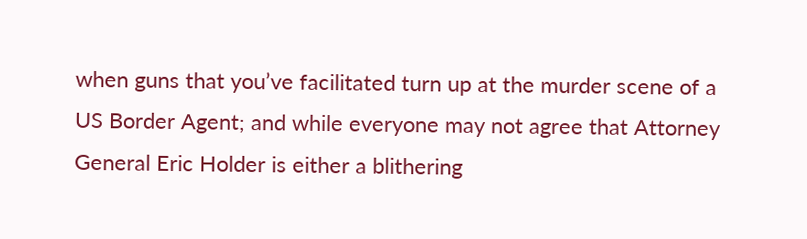when guns that you’ve facilitated turn up at the murder scene of a US Border Agent; and while everyone may not agree that Attorney General Eric Holder is either a blithering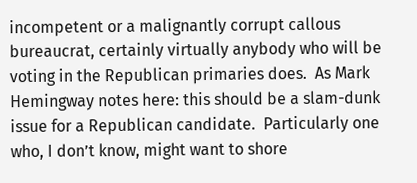incompetent or a malignantly corrupt callous bureaucrat, certainly virtually anybody who will be voting in the Republican primaries does.  As Mark Hemingway notes here: this should be a slam-dunk issue for a Republican candidate.  Particularly one who, I don’t know, might want to shore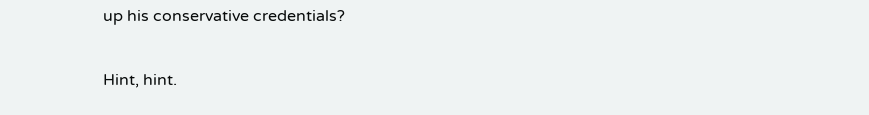up his conservative credentials?

Hint, hint.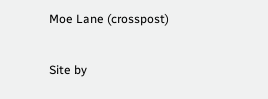Moe Lane (crosspost)

Site by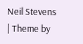Neil Stevens | Theme by